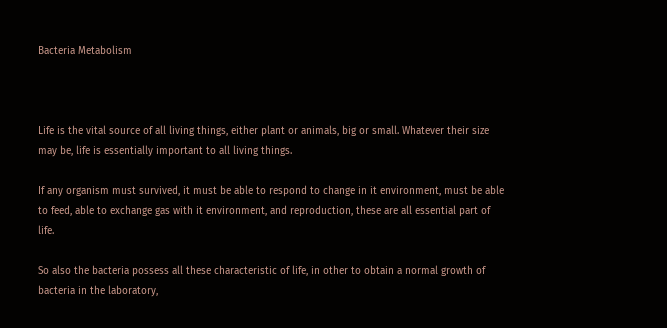Bacteria Metabolism



Life is the vital source of all living things, either plant or animals, big or small. Whatever their size may be, life is essentially important to all living things.

If any organism must survived, it must be able to respond to change in it environment, must be able to feed, able to exchange gas with it environment, and reproduction, these are all essential part of life.

So also the bacteria possess all these characteristic of life, in other to obtain a normal growth of bacteria in the laboratory,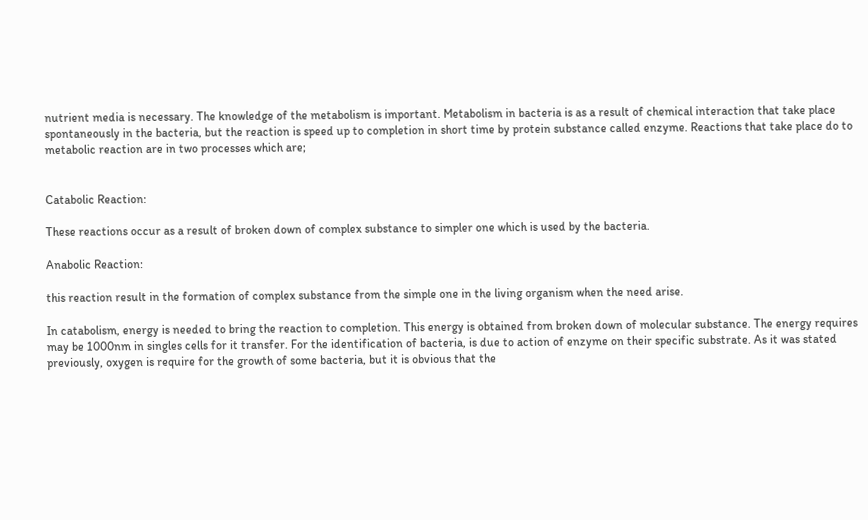nutrient media is necessary. The knowledge of the metabolism is important. Metabolism in bacteria is as a result of chemical interaction that take place spontaneously in the bacteria, but the reaction is speed up to completion in short time by protein substance called enzyme. Reactions that take place do to metabolic reaction are in two processes which are;


Catabolic Reaction:

These reactions occur as a result of broken down of complex substance to simpler one which is used by the bacteria.

Anabolic Reaction:

this reaction result in the formation of complex substance from the simple one in the living organism when the need arise.

In catabolism, energy is needed to bring the reaction to completion. This energy is obtained from broken down of molecular substance. The energy requires may be 1000nm in singles cells for it transfer. For the identification of bacteria, is due to action of enzyme on their specific substrate. As it was stated previously, oxygen is require for the growth of some bacteria, but it is obvious that the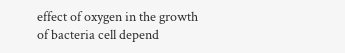effect of oxygen in the growth of bacteria cell depend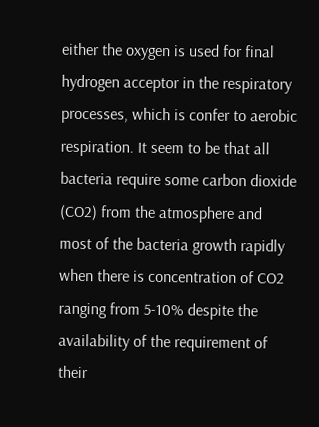either the oxygen is used for final hydrogen acceptor in the respiratory processes, which is confer to aerobic respiration. It seem to be that all bacteria require some carbon dioxide (CO2) from the atmosphere and most of the bacteria growth rapidly when there is concentration of CO2 ranging from 5-10% despite the availability of the requirement of their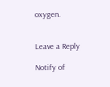oxygen.


Leave a Reply

Notify of